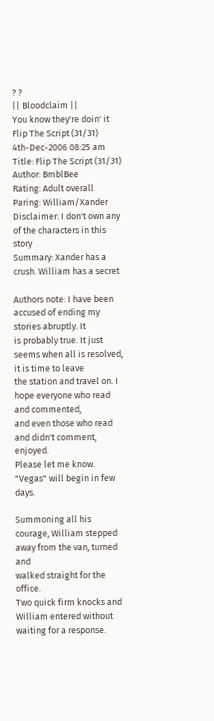? ?
|| Bloodclaim ||
You know they're doin' it
Flip The Script (31/31)
4th-Dec-2006 08:25 am
Title: Flip The Script (31/31)
Author: BmblBee
Rating: Adult overall
Paring: William/Xander
Disclaimer: I don't own any of the characters in this story
Summary: Xander has a crush. William has a secret

Authors note: I have been accused of ending my stories abruptly. It
is probably true. It just seems when all is resolved, it is time to leave
the station and travel on. I hope everyone who read and commented,
and even those who read and didn't comment, enjoyed.
Please let me know.
"Vegas" will begin in few days.

Summoning all his courage, William stepped away from the van, turned and
walked straight for the office.
Two quick firm knocks and William entered without waiting for a response.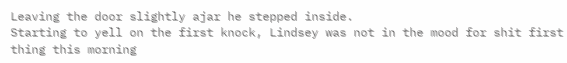Leaving the door slightly ajar he stepped inside.
Starting to yell on the first knock, Lindsey was not in the mood for shit first thing this morning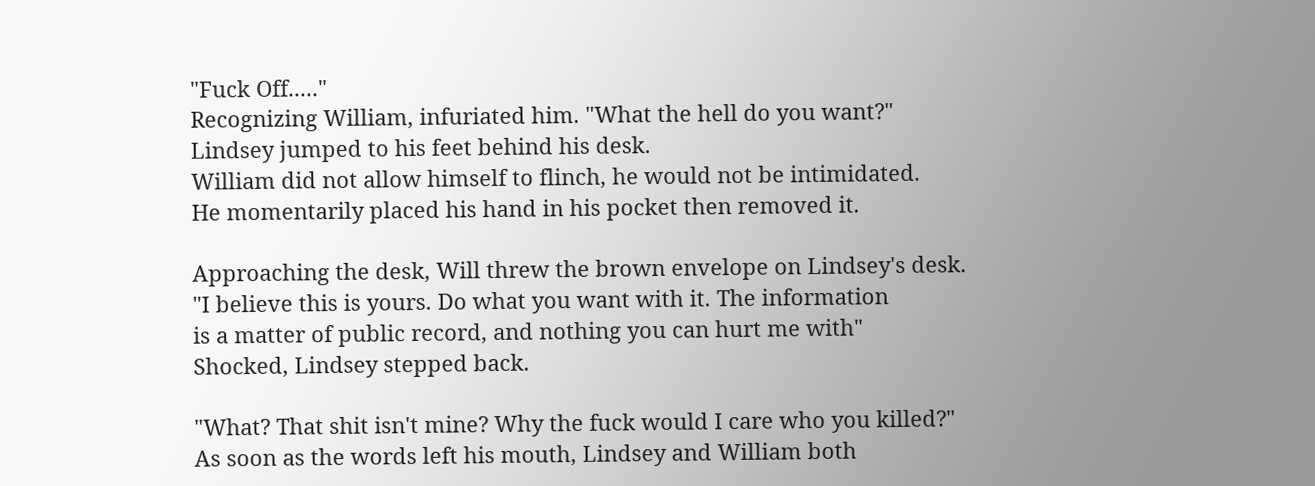"Fuck Off....."
Recognizing William, infuriated him. "What the hell do you want?"
Lindsey jumped to his feet behind his desk.
William did not allow himself to flinch, he would not be intimidated.
He momentarily placed his hand in his pocket then removed it.

Approaching the desk, Will threw the brown envelope on Lindsey's desk.
"I believe this is yours. Do what you want with it. The information
is a matter of public record, and nothing you can hurt me with"
Shocked, Lindsey stepped back.

"What? That shit isn't mine? Why the fuck would I care who you killed?"
As soon as the words left his mouth, Lindsey and William both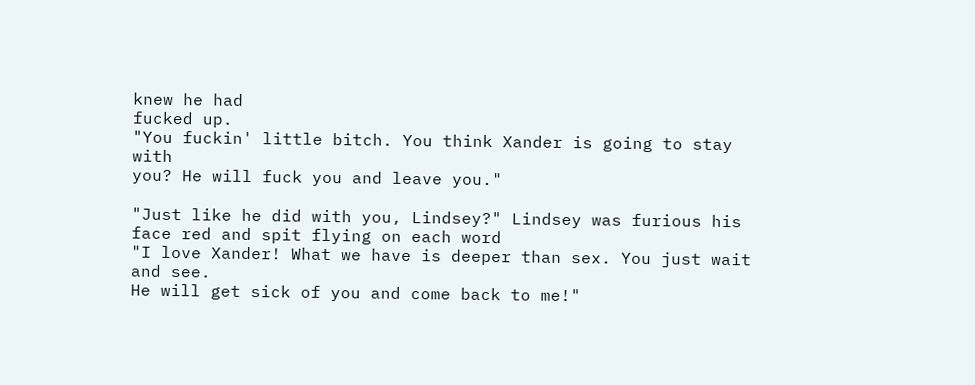knew he had
fucked up.
"You fuckin' little bitch. You think Xander is going to stay with
you? He will fuck you and leave you."

"Just like he did with you, Lindsey?" Lindsey was furious his
face red and spit flying on each word
"I love Xander! What we have is deeper than sex. You just wait and see.
He will get sick of you and come back to me!"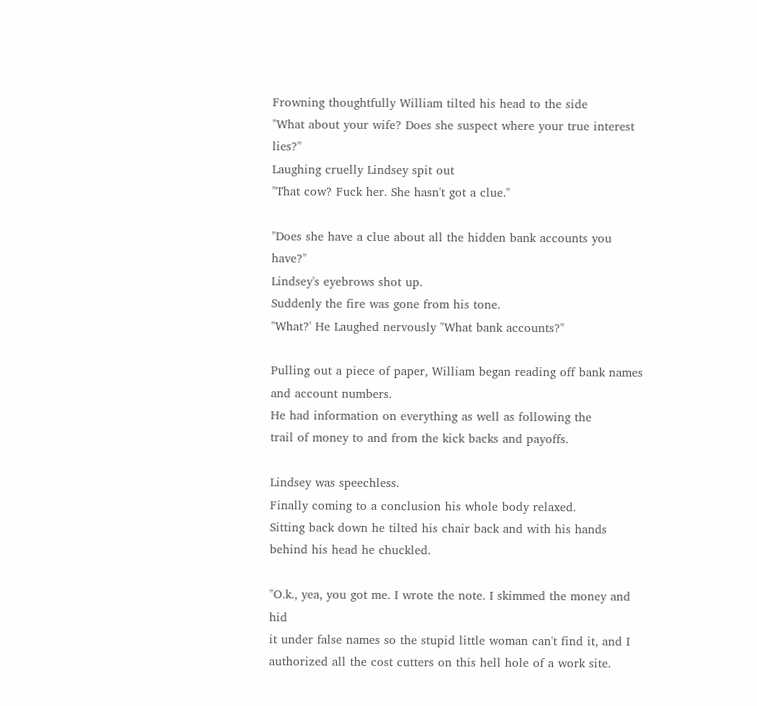Frowning thoughtfully William tilted his head to the side
"What about your wife? Does she suspect where your true interest lies?"
Laughing cruelly Lindsey spit out
"That cow? Fuck her. She hasn't got a clue."

"Does she have a clue about all the hidden bank accounts you have?"
Lindsey's eyebrows shot up.
Suddenly the fire was gone from his tone.
"What?' He Laughed nervously "What bank accounts?"

Pulling out a piece of paper, William began reading off bank names
and account numbers.
He had information on everything as well as following the
trail of money to and from the kick backs and payoffs.

Lindsey was speechless.
Finally coming to a conclusion his whole body relaxed.
Sitting back down he tilted his chair back and with his hands behind his head he chuckled.

"O.k., yea, you got me. I wrote the note. I skimmed the money and hid
it under false names so the stupid little woman can't find it, and I authorized all the cost cutters on this hell hole of a work site.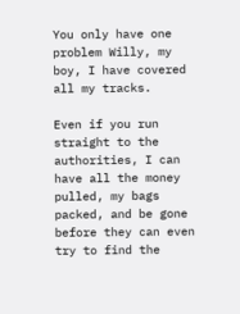You only have one problem Willy, my boy, I have covered all my tracks.

Even if you run straight to the authorities, I can have all the money pulled, my bags packed, and be gone before they can even try to find the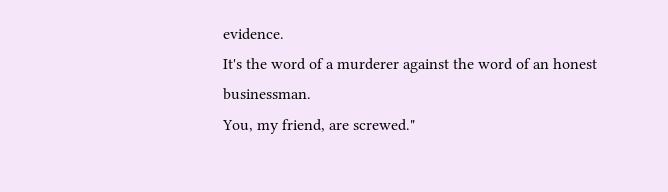evidence.
It's the word of a murderer against the word of an honest businessman.
You, my friend, are screwed."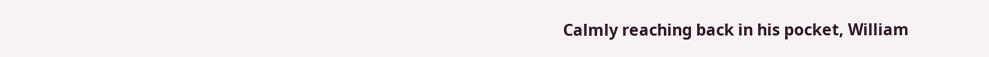Calmly reaching back in his pocket, William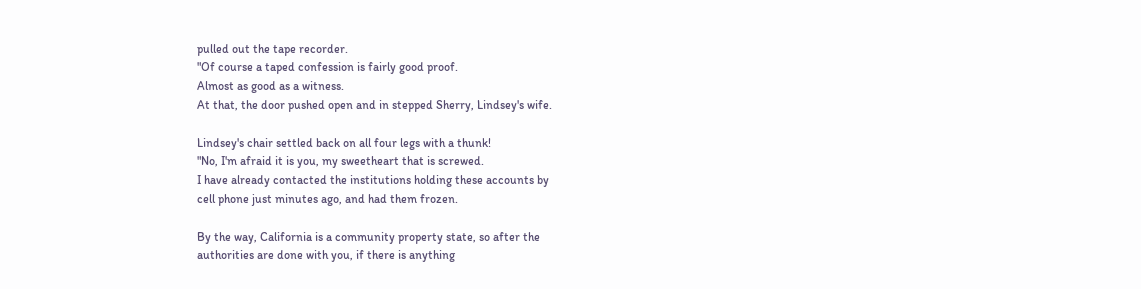pulled out the tape recorder.
"Of course a taped confession is fairly good proof.
Almost as good as a witness.
At that, the door pushed open and in stepped Sherry, Lindsey's wife.

Lindsey's chair settled back on all four legs with a thunk!
"No, I'm afraid it is you, my sweetheart that is screwed.
I have already contacted the institutions holding these accounts by
cell phone just minutes ago, and had them frozen.

By the way, California is a community property state, so after the
authorities are done with you, if there is anything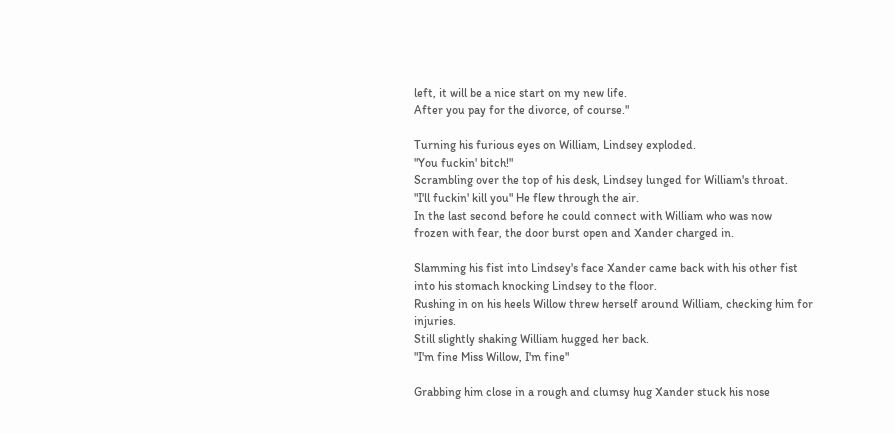left, it will be a nice start on my new life.
After you pay for the divorce, of course."

Turning his furious eyes on William, Lindsey exploded.
"You fuckin' bitch!"
Scrambling over the top of his desk, Lindsey lunged for William's throat.
"I'll fuckin' kill you" He flew through the air.
In the last second before he could connect with William who was now
frozen with fear, the door burst open and Xander charged in.

Slamming his fist into Lindsey's face Xander came back with his other fist
into his stomach knocking Lindsey to the floor.
Rushing in on his heels Willow threw herself around William, checking him for injuries.
Still slightly shaking William hugged her back.
"I'm fine Miss Willow, I'm fine"

Grabbing him close in a rough and clumsy hug Xander stuck his nose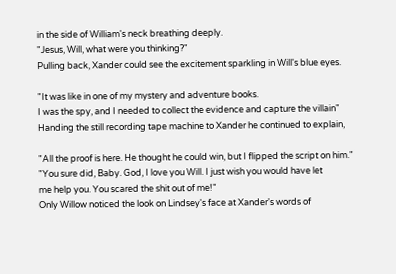in the side of William's neck breathing deeply.
"Jesus, Will, what were you thinking?"
Pulling back, Xander could see the excitement sparkling in Will's blue eyes.

"It was like in one of my mystery and adventure books.
I was the spy, and I needed to collect the evidence and capture the villain"
Handing the still recording tape machine to Xander he continued to explain,

"All the proof is here. He thought he could win, but I flipped the script on him."
"You sure did, Baby. God, I love you Will. I just wish you would have let
me help you. You scared the shit out of me!"
Only Willow noticed the look on Lindsey's face at Xander's words of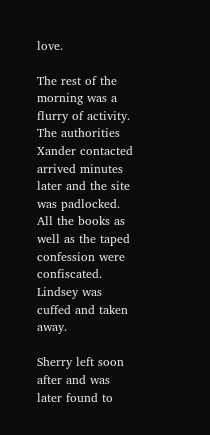love.

The rest of the morning was a flurry of activity.
The authorities Xander contacted arrived minutes later and the site was padlocked.
All the books as well as the taped confession were confiscated.
Lindsey was cuffed and taken away.

Sherry left soon after and was later found to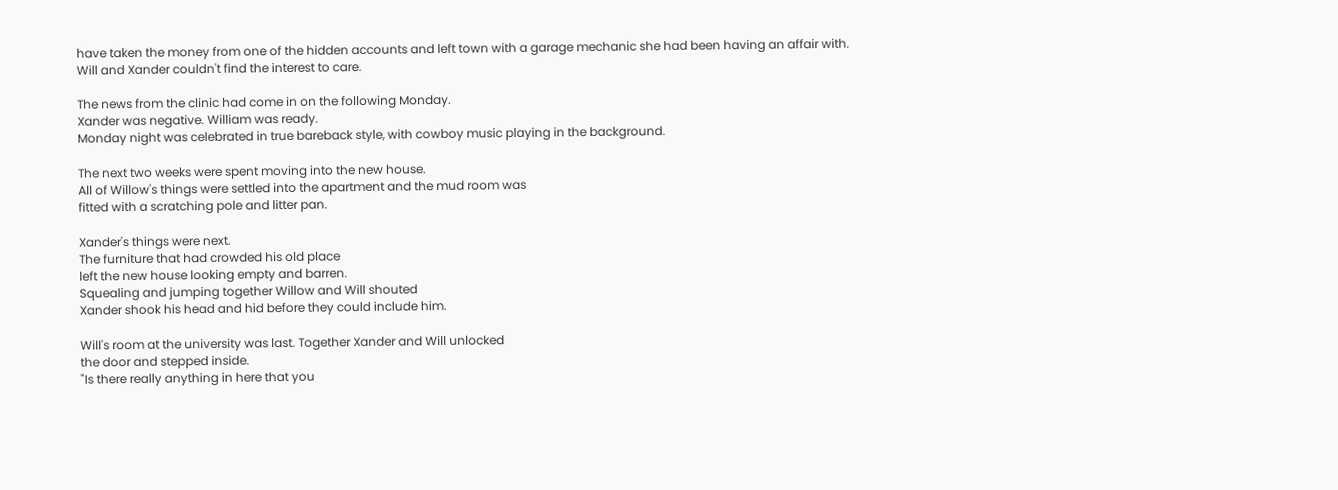have taken the money from one of the hidden accounts and left town with a garage mechanic she had been having an affair with.
Will and Xander couldn't find the interest to care.

The news from the clinic had come in on the following Monday.
Xander was negative. William was ready.
Monday night was celebrated in true bareback style, with cowboy music playing in the background.

The next two weeks were spent moving into the new house.
All of Willow's things were settled into the apartment and the mud room was
fitted with a scratching pole and litter pan.

Xander's things were next.
The furniture that had crowded his old place
left the new house looking empty and barren.
Squealing and jumping together Willow and Will shouted
Xander shook his head and hid before they could include him.

Will's room at the university was last. Together Xander and Will unlocked
the door and stepped inside.
"Is there really anything in here that you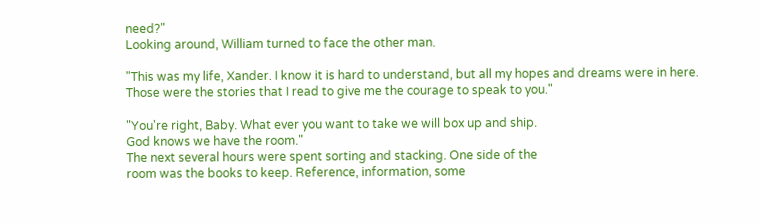need?"
Looking around, William turned to face the other man.

"This was my life, Xander. I know it is hard to understand, but all my hopes and dreams were in here. Those were the stories that I read to give me the courage to speak to you."

"You're right, Baby. What ever you want to take we will box up and ship.
God knows we have the room."
The next several hours were spent sorting and stacking. One side of the
room was the books to keep. Reference, information, some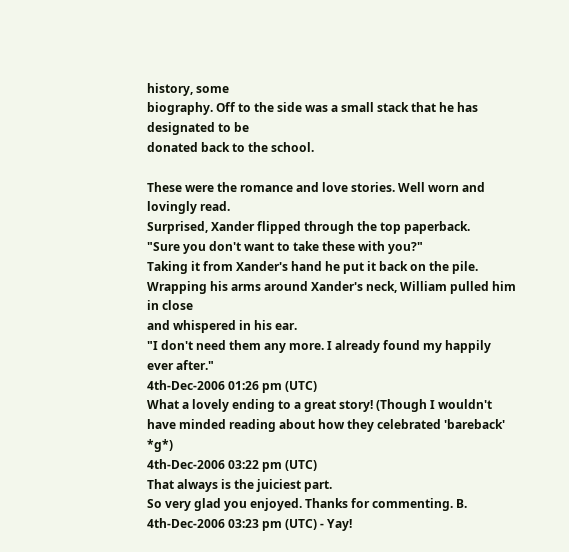history, some
biography. Off to the side was a small stack that he has designated to be
donated back to the school.

These were the romance and love stories. Well worn and lovingly read.
Surprised, Xander flipped through the top paperback.
"Sure you don't want to take these with you?"
Taking it from Xander's hand he put it back on the pile.
Wrapping his arms around Xander's neck, William pulled him in close
and whispered in his ear.
"I don't need them any more. I already found my happily ever after."
4th-Dec-2006 01:26 pm (UTC)
What a lovely ending to a great story! (Though I wouldn't have minded reading about how they celebrated 'bareback' *g*)
4th-Dec-2006 03:22 pm (UTC)
That always is the juiciest part.
So very glad you enjoyed. Thanks for commenting. B.
4th-Dec-2006 03:23 pm (UTC) - Yay!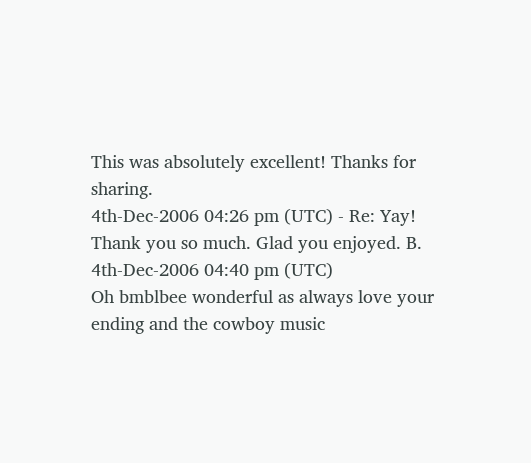This was absolutely excellent! Thanks for sharing.
4th-Dec-2006 04:26 pm (UTC) - Re: Yay!
Thank you so much. Glad you enjoyed. B.
4th-Dec-2006 04:40 pm (UTC)
Oh bmblbee wonderful as always love your ending and the cowboy music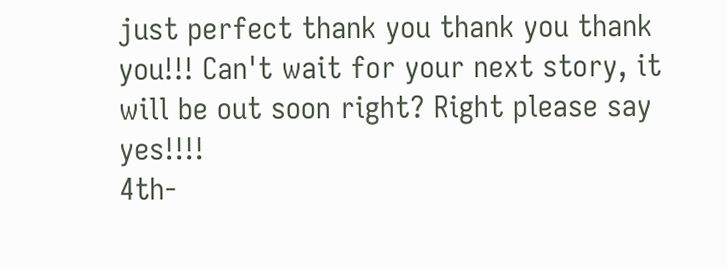just perfect thank you thank you thank you!!! Can't wait for your next story, it will be out soon right? Right please say yes!!!!
4th-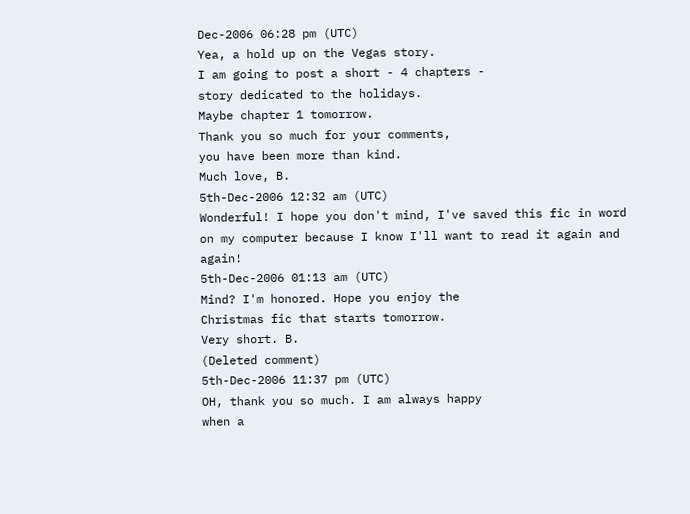Dec-2006 06:28 pm (UTC)
Yea, a hold up on the Vegas story.
I am going to post a short - 4 chapters -
story dedicated to the holidays.
Maybe chapter 1 tomorrow.
Thank you so much for your comments,
you have been more than kind.
Much love, B.
5th-Dec-2006 12:32 am (UTC)
Wonderful! I hope you don't mind, I've saved this fic in word on my computer because I know I'll want to read it again and again!
5th-Dec-2006 01:13 am (UTC)
Mind? I'm honored. Hope you enjoy the
Christmas fic that starts tomorrow.
Very short. B.
(Deleted comment)
5th-Dec-2006 11:37 pm (UTC)
OH, thank you so much. I am always happy
when a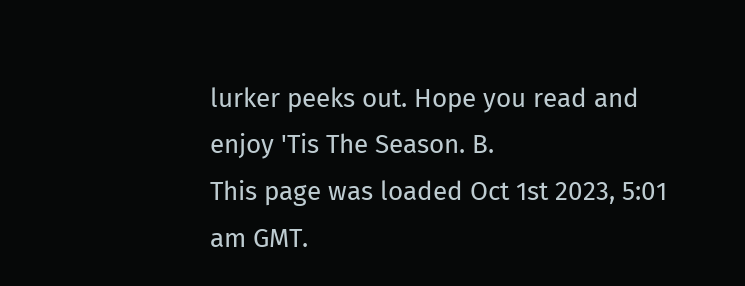lurker peeks out. Hope you read and
enjoy 'Tis The Season. B.
This page was loaded Oct 1st 2023, 5:01 am GMT.